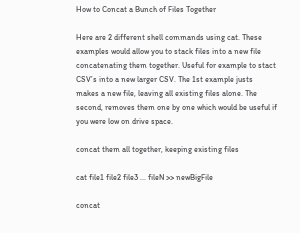How to Concat a Bunch of Files Together

Here are 2 different shell commands using cat. These examples would allow you to stack files into a new file concatenating them together. Useful for example to stact CSV’s into a new larger CSV. The 1st example justs makes a new file, leaving all existing files alone. The second, removes them one by one which would be useful if you were low on drive space.

concat them all together, keeping existing files

cat file1 file2 file3 ... fileN >> newBigFile

concat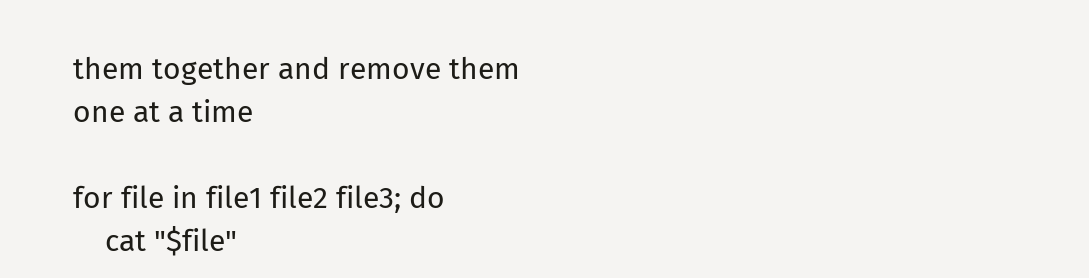them together and remove them one at a time

for file in file1 file2 file3; do
    cat "$file"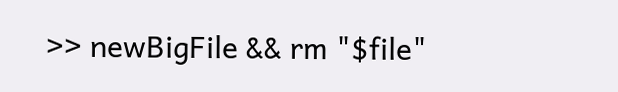>> newBigFile && rm "$file"